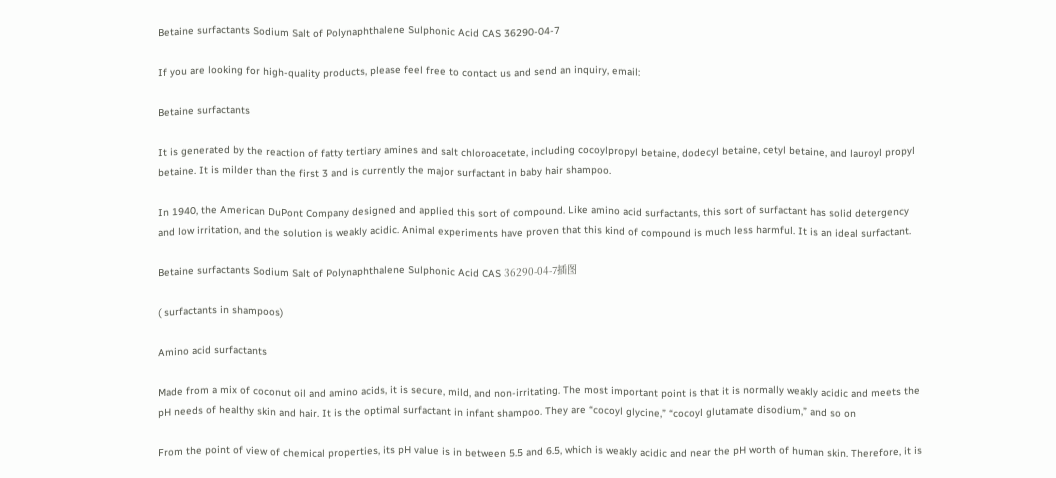Betaine surfactants Sodium Salt of Polynaphthalene Sulphonic Acid CAS 36290-04-7

If you are looking for high-quality products, please feel free to contact us and send an inquiry, email:

Betaine surfactants

It is generated by the reaction of fatty tertiary amines and salt chloroacetate, including cocoylpropyl betaine, dodecyl betaine, cetyl betaine, and lauroyl propyl betaine. It is milder than the first 3 and is currently the major surfactant in baby hair shampoo.

In 1940, the American DuPont Company designed and applied this sort of compound. Like amino acid surfactants, this sort of surfactant has solid detergency and low irritation, and the solution is weakly acidic. Animal experiments have proven that this kind of compound is much less harmful. It is an ideal surfactant.

Betaine surfactants Sodium Salt of Polynaphthalene Sulphonic Acid CAS 36290-04-7插图

( surfactants in shampoos)

Amino acid surfactants

Made from a mix of coconut oil and amino acids, it is secure, mild, and non-irritating. The most important point is that it is normally weakly acidic and meets the pH needs of healthy skin and hair. It is the optimal surfactant in infant shampoo. They are “cocoyl glycine,” “cocoyl glutamate disodium,” and so on

From the point of view of chemical properties, its pH value is in between 5.5 and 6.5, which is weakly acidic and near the pH worth of human skin. Therefore, it is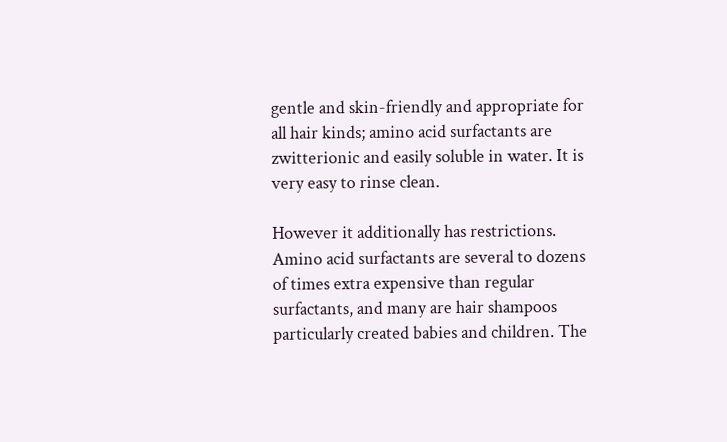gentle and skin-friendly and appropriate for all hair kinds; amino acid surfactants are zwitterionic and easily soluble in water. It is very easy to rinse clean.

However it additionally has restrictions. Amino acid surfactants are several to dozens of times extra expensive than regular surfactants, and many are hair shampoos particularly created babies and children. The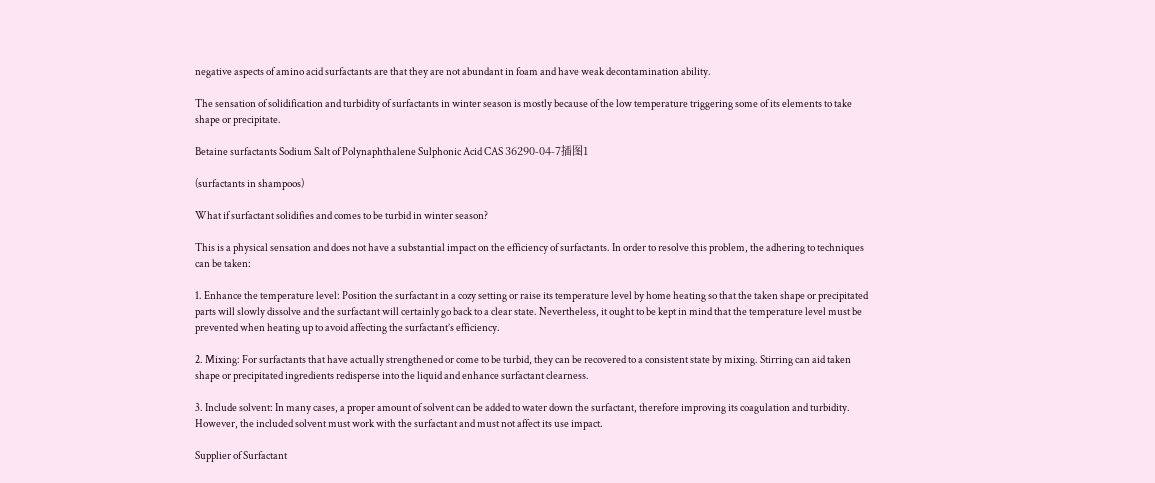negative aspects of amino acid surfactants are that they are not abundant in foam and have weak decontamination ability.

The sensation of solidification and turbidity of surfactants in winter season is mostly because of the low temperature triggering some of its elements to take shape or precipitate.

Betaine surfactants Sodium Salt of Polynaphthalene Sulphonic Acid CAS 36290-04-7插图1

(surfactants in shampoos)

What if surfactant solidifies and comes to be turbid in winter season?

This is a physical sensation and does not have a substantial impact on the efficiency of surfactants. In order to resolve this problem, the adhering to techniques can be taken:

1. Enhance the temperature level: Position the surfactant in a cozy setting or raise its temperature level by home heating so that the taken shape or precipitated parts will slowly dissolve and the surfactant will certainly go back to a clear state. Nevertheless, it ought to be kept in mind that the temperature level must be prevented when heating up to avoid affecting the surfactant’s efficiency.

2. Mixing: For surfactants that have actually strengthened or come to be turbid, they can be recovered to a consistent state by mixing. Stirring can aid taken shape or precipitated ingredients redisperse into the liquid and enhance surfactant clearness.

3. Include solvent: In many cases, a proper amount of solvent can be added to water down the surfactant, therefore improving its coagulation and turbidity. However, the included solvent must work with the surfactant and must not affect its use impact.

Supplier of Surfactant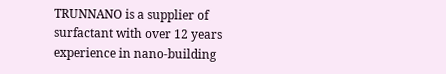TRUNNANO is a supplier of surfactant with over 12 years experience in nano-building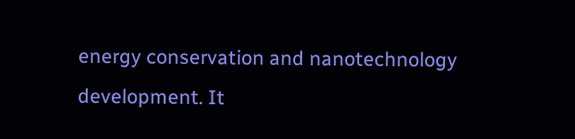energy conservation and nanotechnology development. It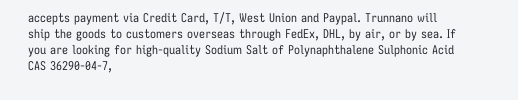accepts payment via Credit Card, T/T, West Union and Paypal. Trunnano will ship the goods to customers overseas through FedEx, DHL, by air, or by sea. If you are looking for high-quality Sodium Salt of Polynaphthalene Sulphonic Acid CAS 36290-04-7,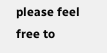please feel free to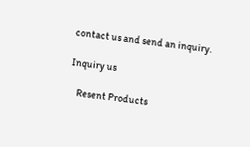contact us and send an inquiry.

Inquiry us

    Resent Products